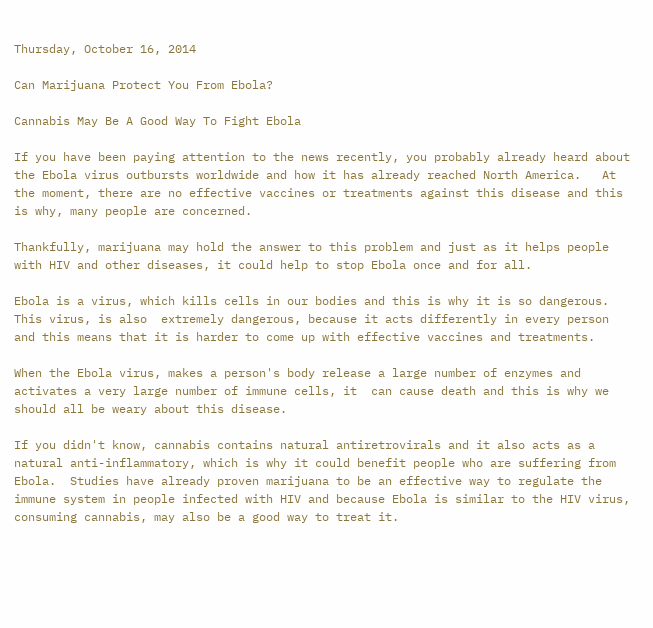Thursday, October 16, 2014

Can Marijuana Protect You From Ebola?

Cannabis May Be A Good Way To Fight Ebola

If you have been paying attention to the news recently, you probably already heard about the Ebola virus outbursts worldwide and how it has already reached North America.   At the moment, there are no effective vaccines or treatments against this disease and this is why, many people are concerned.

Thankfully, marijuana may hold the answer to this problem and just as it helps people with HIV and other diseases, it could help to stop Ebola once and for all.

Ebola is a virus, which kills cells in our bodies and this is why it is so dangerous.  This virus, is also  extremely dangerous, because it acts differently in every person and this means that it is harder to come up with effective vaccines and treatments.

When the Ebola virus, makes a person's body release a large number of enzymes and activates a very large number of immune cells, it  can cause death and this is why we should all be weary about this disease.

If you didn't know, cannabis contains natural antiretrovirals and it also acts as a natural anti-inflammatory, which is why it could benefit people who are suffering from Ebola.  Studies have already proven marijuana to be an effective way to regulate the immune system in people infected with HIV and because Ebola is similar to the HIV virus, consuming cannabis, may also be a good way to treat it.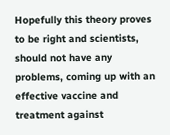Hopefully this theory proves to be right and scientists, should not have any problems, coming up with an effective vaccine and treatment against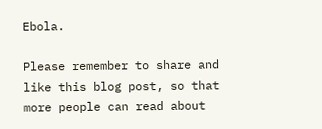Ebola.

Please remember to share and like this blog post, so that more people can read about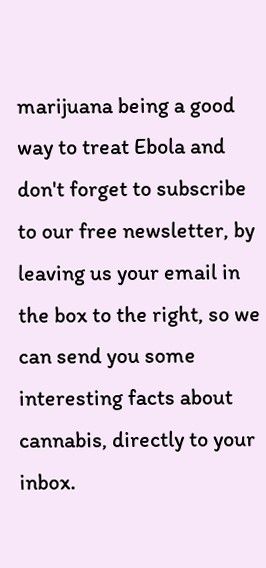marijuana being a good way to treat Ebola and don't forget to subscribe to our free newsletter, by leaving us your email in the box to the right, so we can send you some interesting facts about cannabis, directly to your inbox.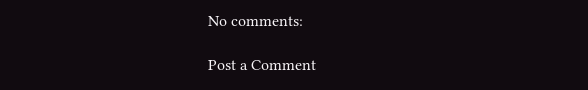No comments:

Post a Comment